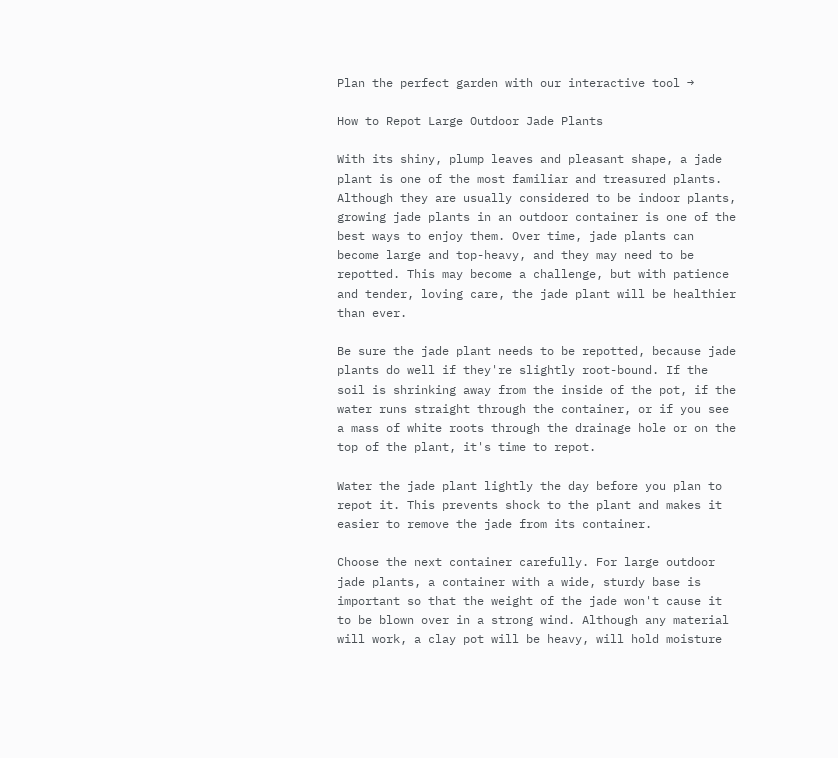Plan the perfect garden with our interactive tool →

How to Repot Large Outdoor Jade Plants

With its shiny, plump leaves and pleasant shape, a jade plant is one of the most familiar and treasured plants. Although they are usually considered to be indoor plants, growing jade plants in an outdoor container is one of the best ways to enjoy them. Over time, jade plants can become large and top-heavy, and they may need to be repotted. This may become a challenge, but with patience and tender, loving care, the jade plant will be healthier than ever.

Be sure the jade plant needs to be repotted, because jade plants do well if they're slightly root-bound. If the soil is shrinking away from the inside of the pot, if the water runs straight through the container, or if you see a mass of white roots through the drainage hole or on the top of the plant, it's time to repot.

Water the jade plant lightly the day before you plan to repot it. This prevents shock to the plant and makes it easier to remove the jade from its container.

Choose the next container carefully. For large outdoor jade plants, a container with a wide, sturdy base is important so that the weight of the jade won't cause it to be blown over in a strong wind. Although any material will work, a clay pot will be heavy, will hold moisture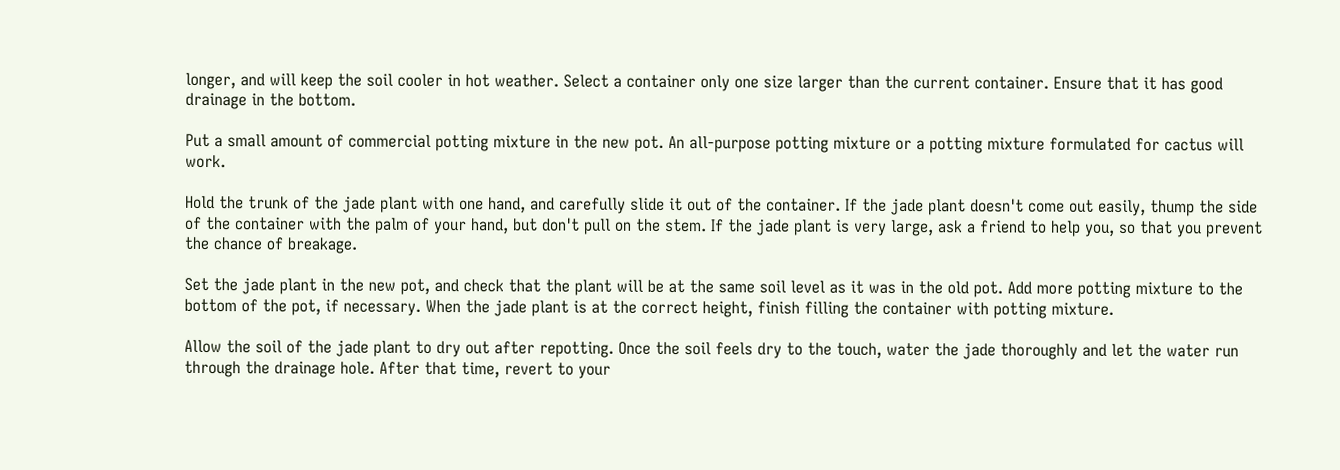longer, and will keep the soil cooler in hot weather. Select a container only one size larger than the current container. Ensure that it has good drainage in the bottom.

Put a small amount of commercial potting mixture in the new pot. An all-purpose potting mixture or a potting mixture formulated for cactus will work.

Hold the trunk of the jade plant with one hand, and carefully slide it out of the container. If the jade plant doesn't come out easily, thump the side of the container with the palm of your hand, but don't pull on the stem. If the jade plant is very large, ask a friend to help you, so that you prevent the chance of breakage.

Set the jade plant in the new pot, and check that the plant will be at the same soil level as it was in the old pot. Add more potting mixture to the bottom of the pot, if necessary. When the jade plant is at the correct height, finish filling the container with potting mixture.

Allow the soil of the jade plant to dry out after repotting. Once the soil feels dry to the touch, water the jade thoroughly and let the water run through the drainage hole. After that time, revert to your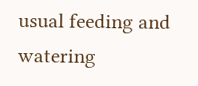usual feeding and watering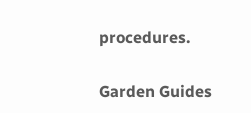procedures.

Garden Guides